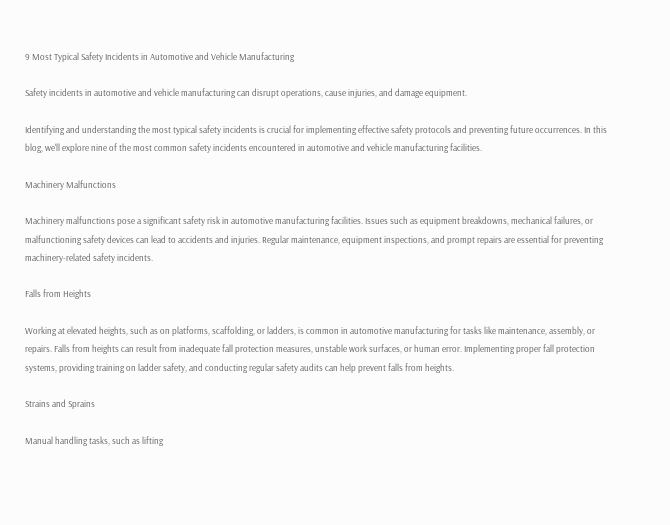9 Most Typical Safety Incidents in Automotive and Vehicle Manufacturing

Safety incidents in automotive and vehicle manufacturing can disrupt operations, cause injuries, and damage equipment.

Identifying and understanding the most typical safety incidents is crucial for implementing effective safety protocols and preventing future occurrences. In this blog, we'll explore nine of the most common safety incidents encountered in automotive and vehicle manufacturing facilities.

Machinery Malfunctions

Machinery malfunctions pose a significant safety risk in automotive manufacturing facilities. Issues such as equipment breakdowns, mechanical failures, or malfunctioning safety devices can lead to accidents and injuries. Regular maintenance, equipment inspections, and prompt repairs are essential for preventing machinery-related safety incidents.

Falls from Heights

Working at elevated heights, such as on platforms, scaffolding, or ladders, is common in automotive manufacturing for tasks like maintenance, assembly, or repairs. Falls from heights can result from inadequate fall protection measures, unstable work surfaces, or human error. Implementing proper fall protection systems, providing training on ladder safety, and conducting regular safety audits can help prevent falls from heights.

Strains and Sprains

Manual handling tasks, such as lifting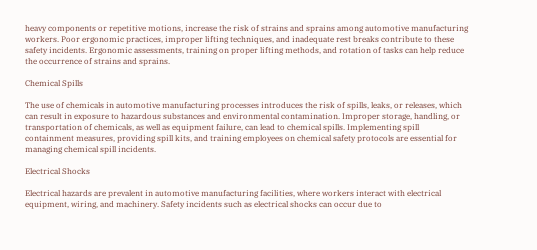heavy components or repetitive motions, increase the risk of strains and sprains among automotive manufacturing workers. Poor ergonomic practices, improper lifting techniques, and inadequate rest breaks contribute to these safety incidents. Ergonomic assessments, training on proper lifting methods, and rotation of tasks can help reduce the occurrence of strains and sprains.

Chemical Spills

The use of chemicals in automotive manufacturing processes introduces the risk of spills, leaks, or releases, which can result in exposure to hazardous substances and environmental contamination. Improper storage, handling, or transportation of chemicals, as well as equipment failure, can lead to chemical spills. Implementing spill containment measures, providing spill kits, and training employees on chemical safety protocols are essential for managing chemical spill incidents.

Electrical Shocks

Electrical hazards are prevalent in automotive manufacturing facilities, where workers interact with electrical equipment, wiring, and machinery. Safety incidents such as electrical shocks can occur due to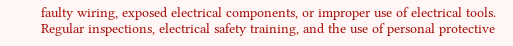faulty wiring, exposed electrical components, or improper use of electrical tools. Regular inspections, electrical safety training, and the use of personal protective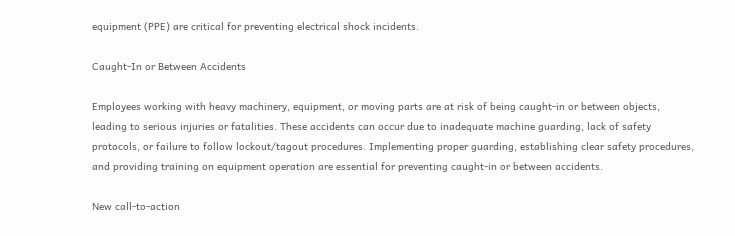equipment (PPE) are critical for preventing electrical shock incidents.

Caught-In or Between Accidents

Employees working with heavy machinery, equipment, or moving parts are at risk of being caught-in or between objects, leading to serious injuries or fatalities. These accidents can occur due to inadequate machine guarding, lack of safety protocols, or failure to follow lockout/tagout procedures. Implementing proper guarding, establishing clear safety procedures, and providing training on equipment operation are essential for preventing caught-in or between accidents.

New call-to-action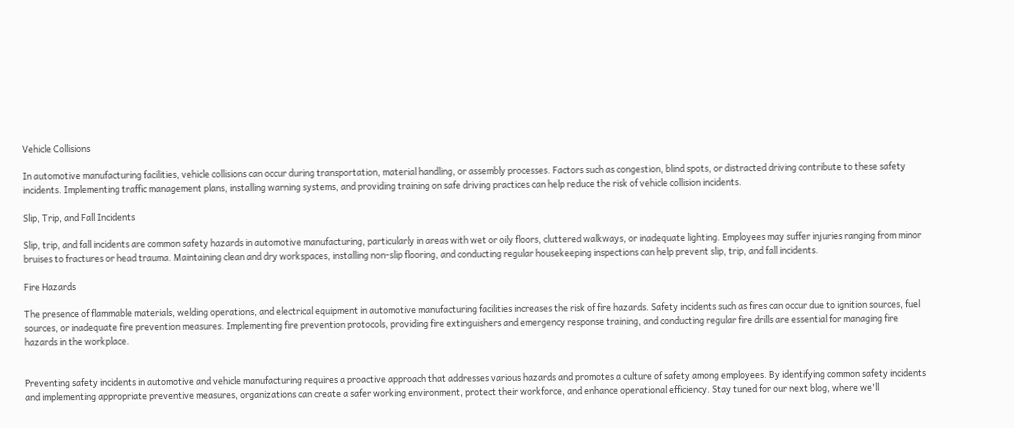Vehicle Collisions

In automotive manufacturing facilities, vehicle collisions can occur during transportation, material handling, or assembly processes. Factors such as congestion, blind spots, or distracted driving contribute to these safety incidents. Implementing traffic management plans, installing warning systems, and providing training on safe driving practices can help reduce the risk of vehicle collision incidents.

Slip, Trip, and Fall Incidents

Slip, trip, and fall incidents are common safety hazards in automotive manufacturing, particularly in areas with wet or oily floors, cluttered walkways, or inadequate lighting. Employees may suffer injuries ranging from minor bruises to fractures or head trauma. Maintaining clean and dry workspaces, installing non-slip flooring, and conducting regular housekeeping inspections can help prevent slip, trip, and fall incidents.

Fire Hazards

The presence of flammable materials, welding operations, and electrical equipment in automotive manufacturing facilities increases the risk of fire hazards. Safety incidents such as fires can occur due to ignition sources, fuel sources, or inadequate fire prevention measures. Implementing fire prevention protocols, providing fire extinguishers and emergency response training, and conducting regular fire drills are essential for managing fire hazards in the workplace.


Preventing safety incidents in automotive and vehicle manufacturing requires a proactive approach that addresses various hazards and promotes a culture of safety among employees. By identifying common safety incidents and implementing appropriate preventive measures, organizations can create a safer working environment, protect their workforce, and enhance operational efficiency. Stay tuned for our next blog, where we'll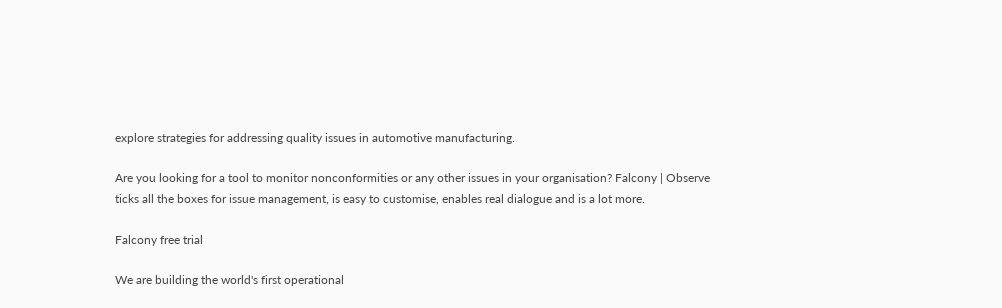explore strategies for addressing quality issues in automotive manufacturing.

Are you looking for a tool to monitor nonconformities or any other issues in your organisation? Falcony | Observe ticks all the boxes for issue management, is easy to customise, enables real dialogue and is a lot more.

Falcony free trial

We are building the world's first operational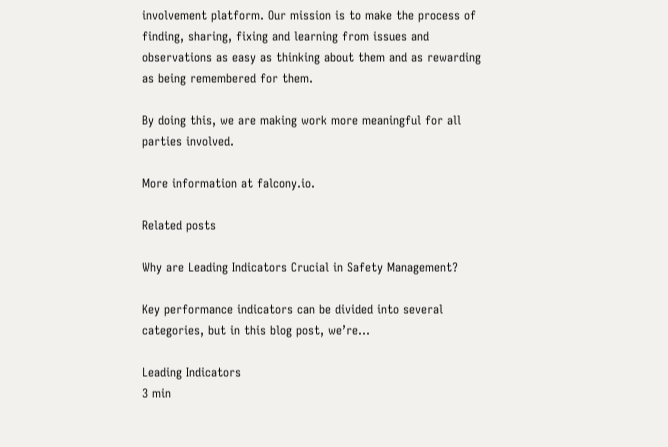involvement platform. Our mission is to make the process of finding, sharing, fixing and learning from issues and observations as easy as thinking about them and as rewarding as being remembered for them.

By doing this, we are making work more meaningful for all parties involved.

More information at falcony.io.

Related posts

Why are Leading Indicators Crucial in Safety Management?

Key performance indicators can be divided into several categories, but in this blog post, we’re...

Leading Indicators
3 min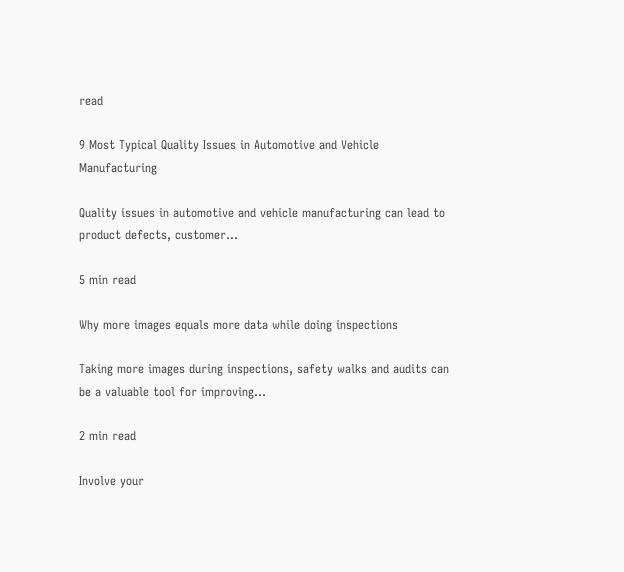read

9 Most Typical Quality Issues in Automotive and Vehicle Manufacturing

Quality issues in automotive and vehicle manufacturing can lead to product defects, customer...

5 min read

Why more images equals more data while doing inspections

Taking more images during inspections, safety walks and audits can be a valuable tool for improving...

2 min read

Involve your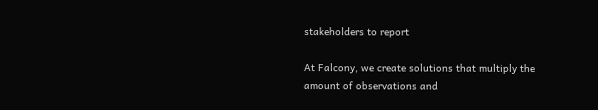stakeholders to report

At Falcony, we create solutions that multiply the amount of observations and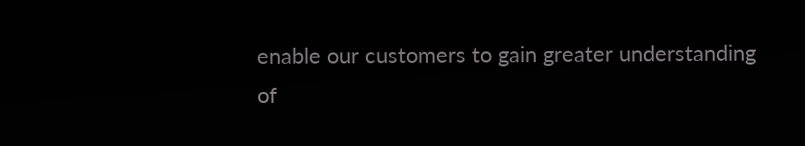enable our customers to gain greater understanding of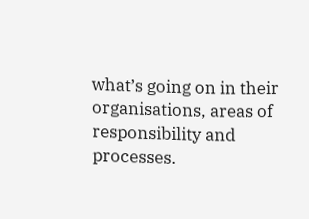what’s going on in their organisations, areas of responsibility and processes.